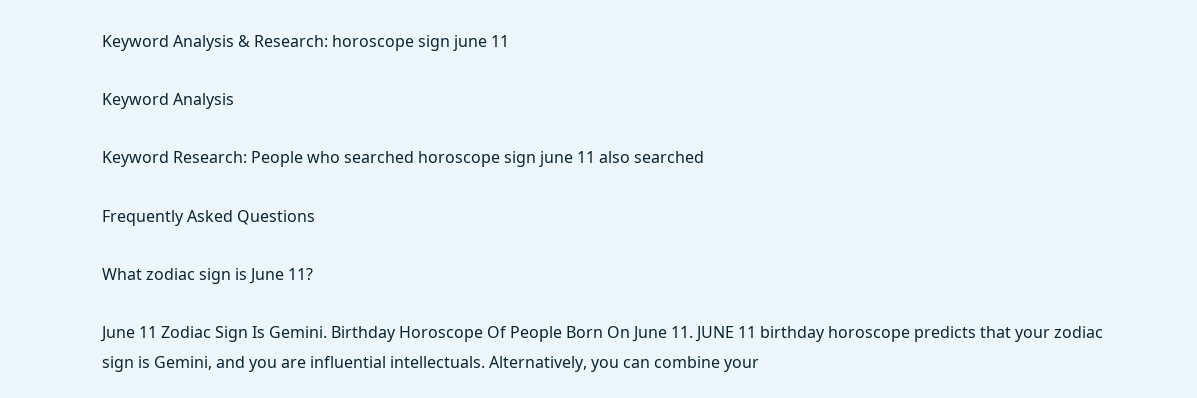Keyword Analysis & Research: horoscope sign june 11

Keyword Analysis

Keyword Research: People who searched horoscope sign june 11 also searched

Frequently Asked Questions

What zodiac sign is June 11?

June 11 Zodiac Sign Is Gemini. Birthday Horoscope Of People Born On June 11. JUNE 11 birthday horoscope predicts that your zodiac sign is Gemini, and you are influential intellectuals. Alternatively, you can combine your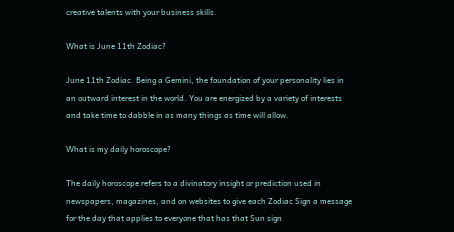creative talents with your business skills.

What is June 11th Zodiac?

June 11th Zodiac. Being a Gemini, the foundation of your personality lies in an outward interest in the world. You are energized by a variety of interests and take time to dabble in as many things as time will allow.

What is my daily horoscope?

The daily horoscope refers to a divinatory insight or prediction used in newspapers, magazines, and on websites to give each Zodiac Sign a message for the day that applies to everyone that has that Sun sign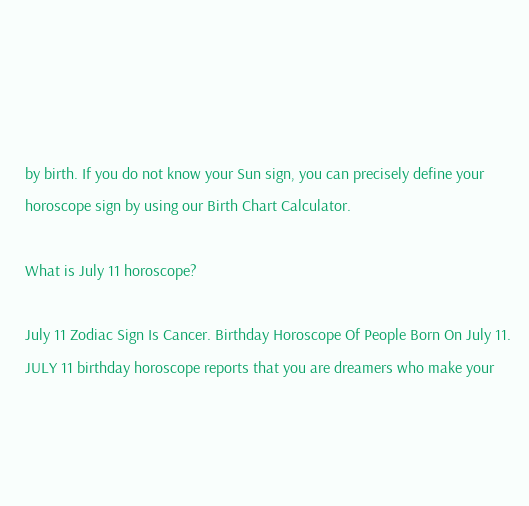by birth. If you do not know your Sun sign, you can precisely define your horoscope sign by using our Birth Chart Calculator.

What is July 11 horoscope?

July 11 Zodiac Sign Is Cancer. Birthday Horoscope Of People Born On July 11. JULY 11 birthday horoscope reports that you are dreamers who make your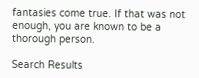fantasies come true. If that was not enough, you are known to be a thorough person.

Search Results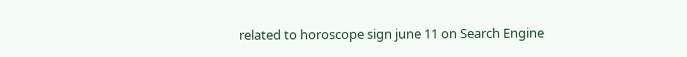related to horoscope sign june 11 on Search Engine